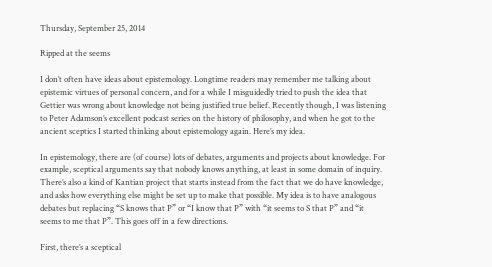Thursday, September 25, 2014

Ripped at the seems

I don’t often have ideas about epistemology. Longtime readers may remember me talking about epistemic virtues of personal concern, and for a while I misguidedly tried to push the idea that Gettier was wrong about knowledge not being justified true belief. Recently though, I was listening to Peter Adamson’s excellent podcast series on the history of philosophy, and when he got to the ancient sceptics I started thinking about epistemology again. Here’s my idea.

In epistemology, there are (of course) lots of debates, arguments and projects about knowledge. For example, sceptical arguments say that nobody knows anything, at least in some domain of inquiry. There’s also a kind of Kantian project that starts instead from the fact that we do have knowledge, and asks how everything else might be set up to make that possible. My idea is to have analogous debates but replacing “S knows that P” or “I know that P” with “it seems to S that P” and “it seems to me that P”. This goes off in a few directions.

First, there’s a sceptical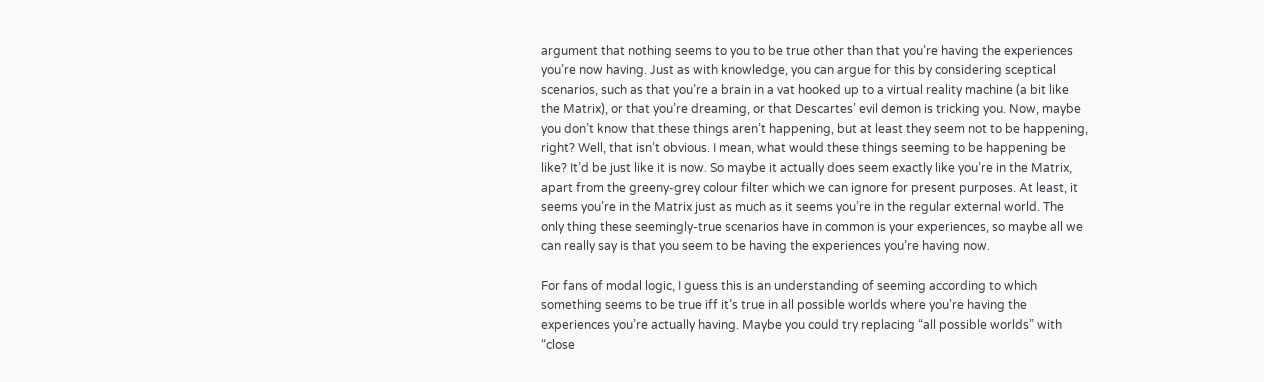argument that nothing seems to you to be true other than that you’re having the experiences you’re now having. Just as with knowledge, you can argue for this by considering sceptical scenarios, such as that you’re a brain in a vat hooked up to a virtual reality machine (a bit like the Matrix), or that you’re dreaming, or that Descartes’ evil demon is tricking you. Now, maybe you don’t know that these things aren’t happening, but at least they seem not to be happening, right? Well, that isn’t obvious. I mean, what would these things seeming to be happening be like? It’d be just like it is now. So maybe it actually does seem exactly like you’re in the Matrix, apart from the greeny-grey colour filter which we can ignore for present purposes. At least, it seems you’re in the Matrix just as much as it seems you’re in the regular external world. The only thing these seemingly-true scenarios have in common is your experiences, so maybe all we can really say is that you seem to be having the experiences you’re having now.

For fans of modal logic, I guess this is an understanding of seeming according to which something seems to be true iff it’s true in all possible worlds where you’re having the experiences you’re actually having. Maybe you could try replacing “all possible worlds” with “close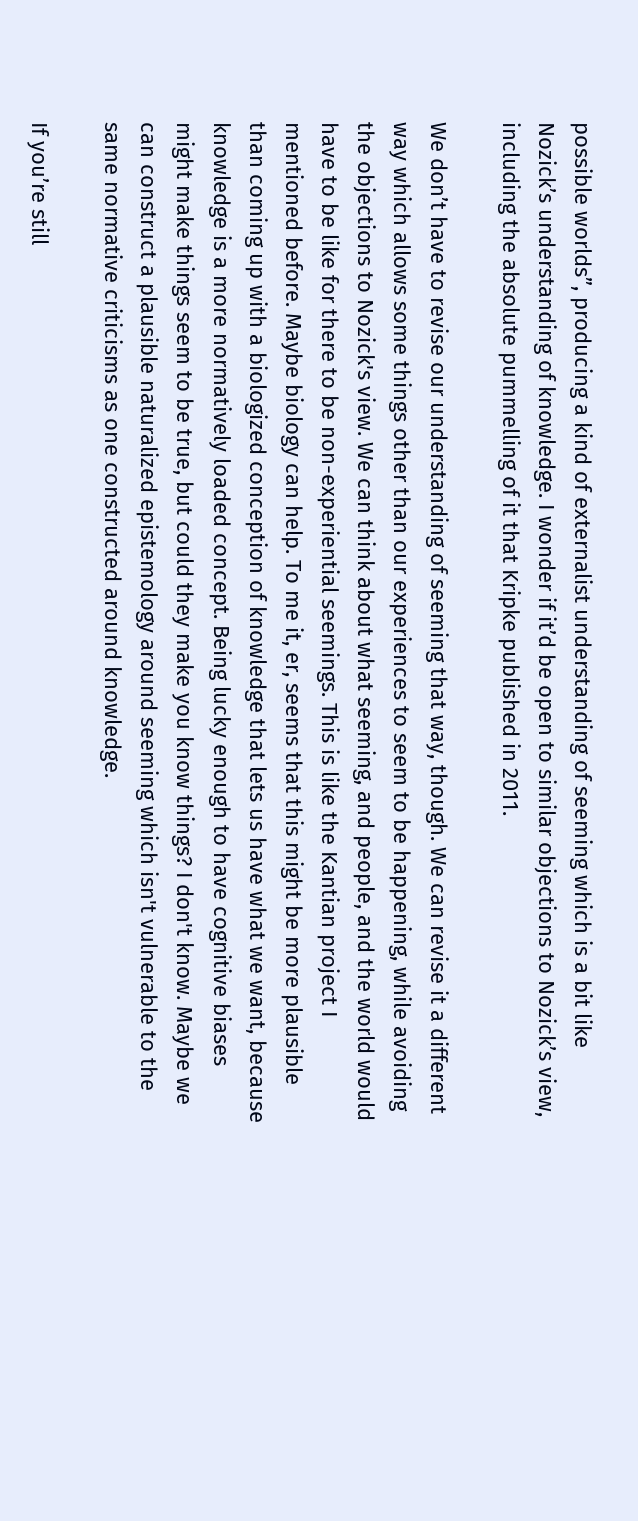possible worlds”, producing a kind of externalist understanding of seeming which is a bit like Nozick’s understanding of knowledge. I wonder if it’d be open to similar objections to Nozick’s view, including the absolute pummelling of it that Kripke published in 2011.

We don’t have to revise our understanding of seeming that way, though. We can revise it a different way which allows some things other than our experiences to seem to be happening, while avoiding the objections to Nozick's view. We can think about what seeming, and people, and the world would have to be like for there to be non-experiential seemings. This is like the Kantian project I mentioned before. Maybe biology can help. To me it, er, seems that this might be more plausible than coming up with a biologized conception of knowledge that lets us have what we want, because knowledge is a more normatively loaded concept. Being lucky enough to have cognitive biases might make things seem to be true, but could they make you know things? I don't know. Maybe we can construct a plausible naturalized epistemology around seeming which isn't vulnerable to the same normative criticisms as one constructed around knowledge.

If you’re still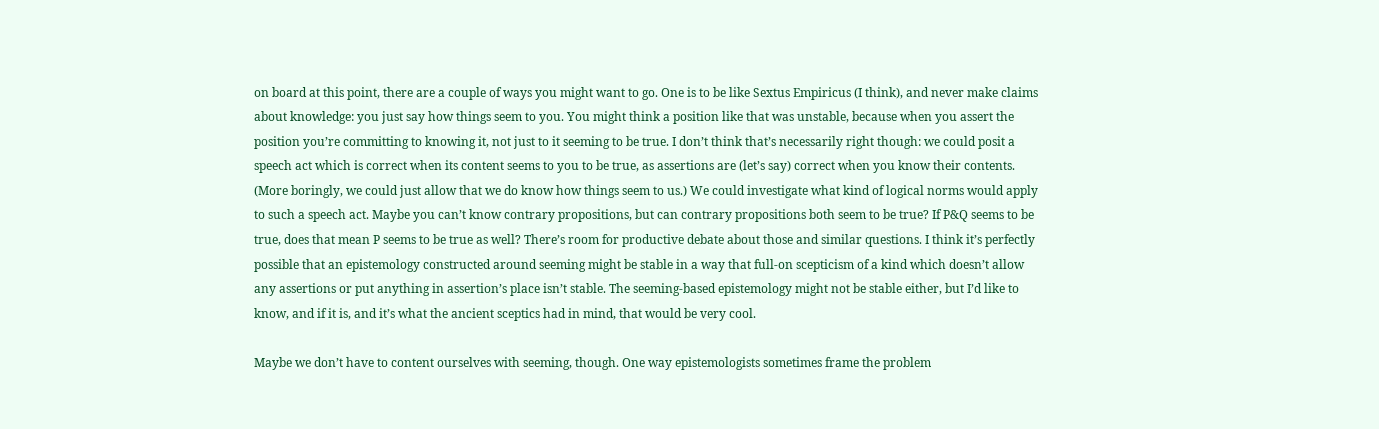on board at this point, there are a couple of ways you might want to go. One is to be like Sextus Empiricus (I think), and never make claims about knowledge: you just say how things seem to you. You might think a position like that was unstable, because when you assert the position you’re committing to knowing it, not just to it seeming to be true. I don’t think that’s necessarily right though: we could posit a speech act which is correct when its content seems to you to be true, as assertions are (let’s say) correct when you know their contents. (More boringly, we could just allow that we do know how things seem to us.) We could investigate what kind of logical norms would apply to such a speech act. Maybe you can’t know contrary propositions, but can contrary propositions both seem to be true? If P&Q seems to be true, does that mean P seems to be true as well? There’s room for productive debate about those and similar questions. I think it’s perfectly possible that an epistemology constructed around seeming might be stable in a way that full-on scepticism of a kind which doesn’t allow any assertions or put anything in assertion’s place isn’t stable. The seeming-based epistemology might not be stable either, but I’d like to know, and if it is, and it’s what the ancient sceptics had in mind, that would be very cool.

Maybe we don’t have to content ourselves with seeming, though. One way epistemologists sometimes frame the problem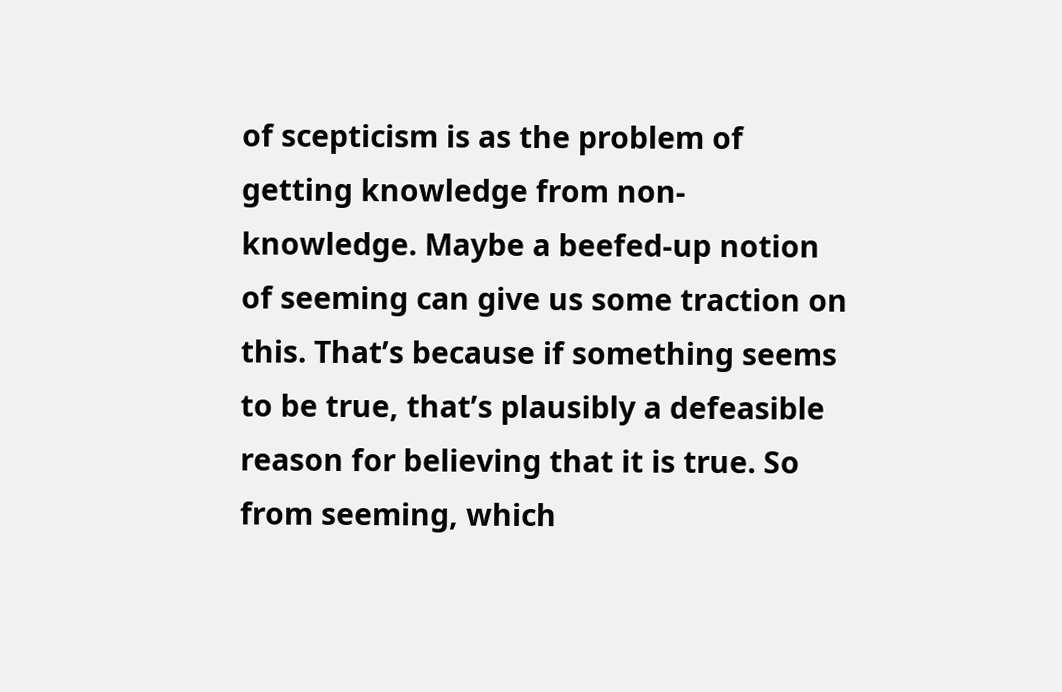of scepticism is as the problem of getting knowledge from non-knowledge. Maybe a beefed-up notion of seeming can give us some traction on this. That’s because if something seems to be true, that’s plausibly a defeasible reason for believing that it is true. So from seeming, which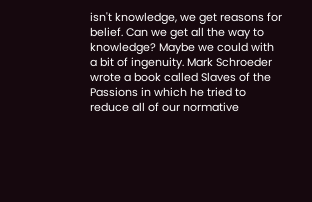isn't knowledge, we get reasons for belief. Can we get all the way to knowledge? Maybe we could with a bit of ingenuity. Mark Schroeder wrote a book called Slaves of the Passions in which he tried to reduce all of our normative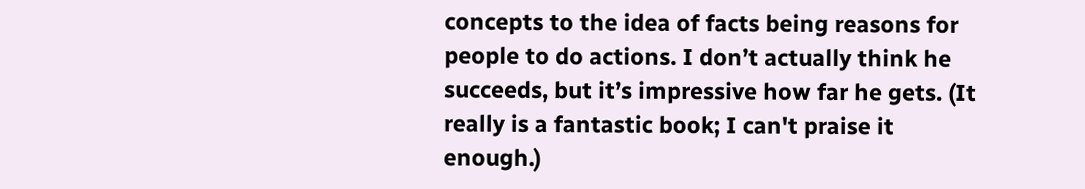concepts to the idea of facts being reasons for people to do actions. I don’t actually think he succeeds, but it’s impressive how far he gets. (It really is a fantastic book; I can't praise it enough.)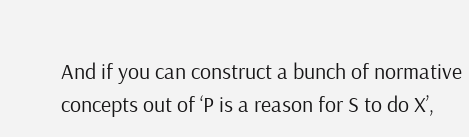And if you can construct a bunch of normative concepts out of ‘P is a reason for S to do X’,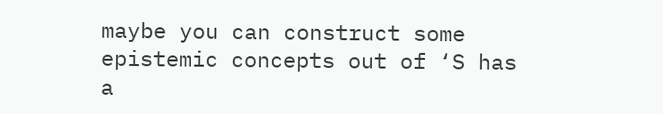maybe you can construct some epistemic concepts out of ‘S has a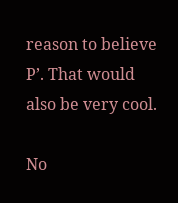reason to believe P’. That would also be very cool.

No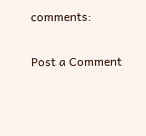comments:

Post a Comment